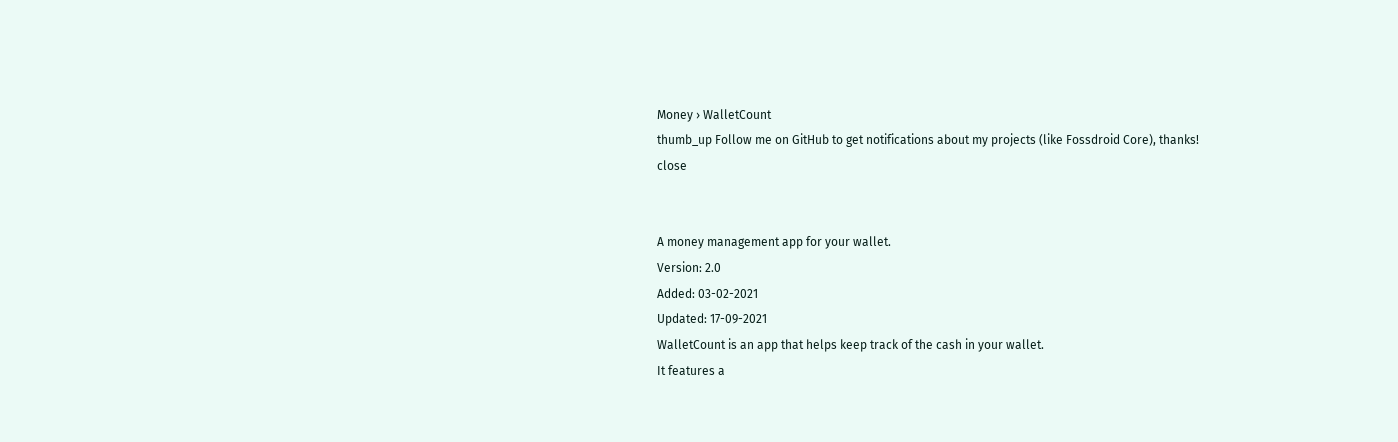Money › WalletCount
thumb_up Follow me on GitHub to get notifications about my projects (like Fossdroid Core), thanks! close


A money management app for your wallet.
Version: 2.0
Added: 03-02-2021
Updated: 17-09-2021
WalletCount is an app that helps keep track of the cash in your wallet.
It features a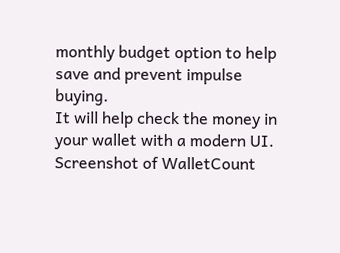monthly budget option to help save and prevent impulse buying.
It will help check the money in your wallet with a modern UI.
Screenshot of WalletCount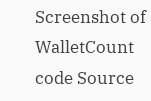Screenshot of WalletCount
code Source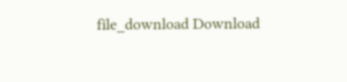file_download Download